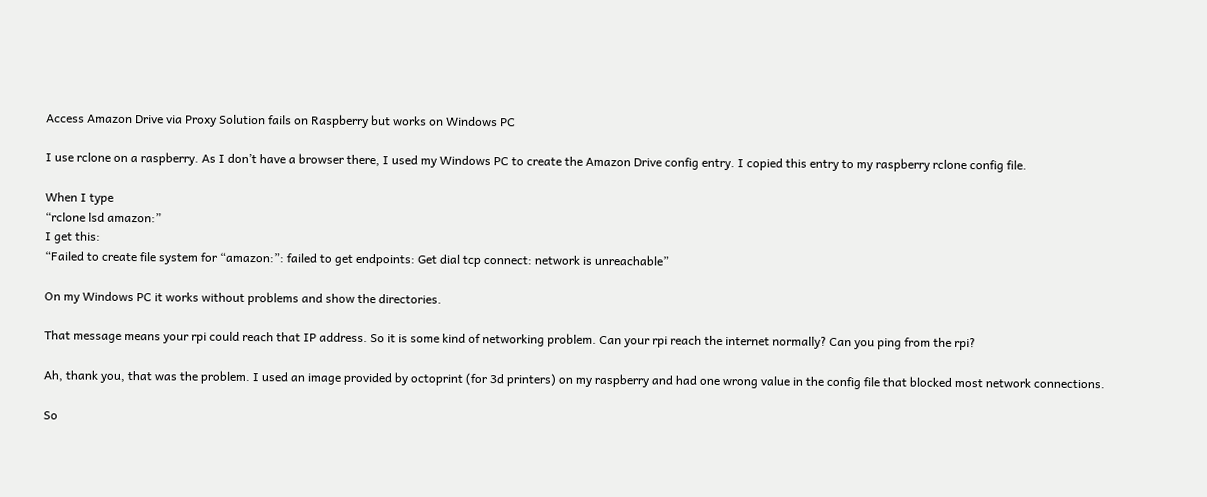Access Amazon Drive via Proxy Solution fails on Raspberry but works on Windows PC

I use rclone on a raspberry. As I don’t have a browser there, I used my Windows PC to create the Amazon Drive config entry. I copied this entry to my raspberry rclone config file.

When I type
“rclone lsd amazon:”
I get this:
“Failed to create file system for “amazon:”: failed to get endpoints: Get dial tcp connect: network is unreachable”

On my Windows PC it works without problems and show the directories.

That message means your rpi could reach that IP address. So it is some kind of networking problem. Can your rpi reach the internet normally? Can you ping from the rpi?

Ah, thank you, that was the problem. I used an image provided by octoprint (for 3d printers) on my raspberry and had one wrong value in the config file that blocked most network connections.

So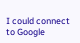I could connect to Google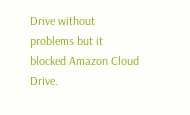Drive without problems but it blocked Amazon Cloud Drive.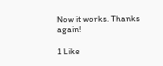Now it works. Thanks again!

1 Like